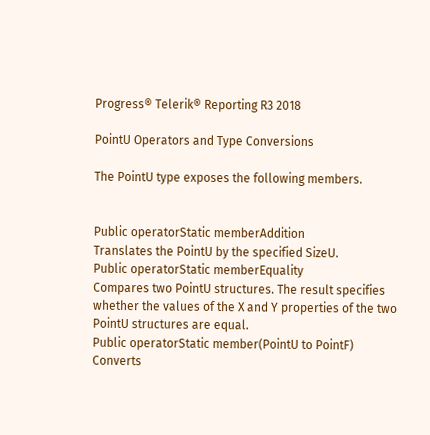Progress® Telerik® Reporting R3 2018

PointU Operators and Type Conversions

The PointU type exposes the following members.


Public operatorStatic memberAddition
Translates the PointU by the specified SizeU.
Public operatorStatic memberEquality
Compares two PointU structures. The result specifies whether the values of the X and Y properties of the two PointU structures are equal.
Public operatorStatic member(PointU to PointF)
Converts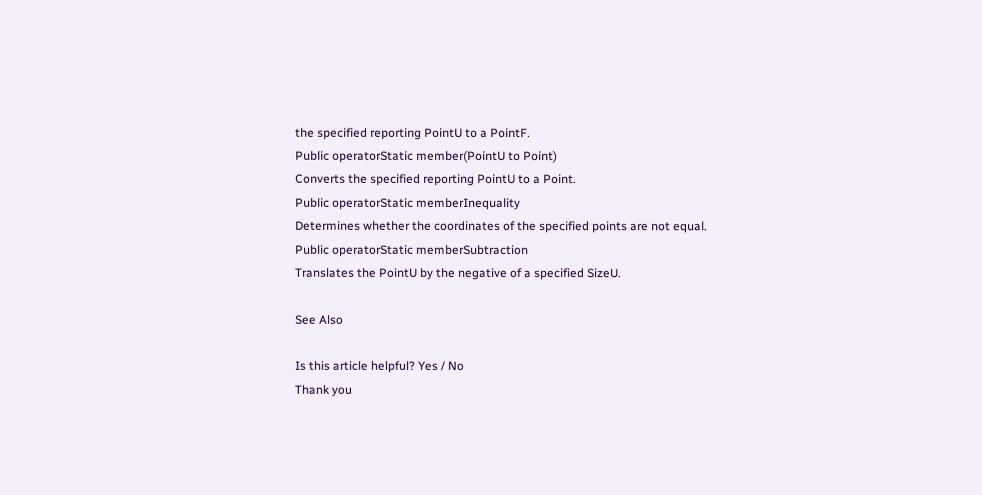the specified reporting PointU to a PointF.
Public operatorStatic member(PointU to Point)
Converts the specified reporting PointU to a Point.
Public operatorStatic memberInequality
Determines whether the coordinates of the specified points are not equal.
Public operatorStatic memberSubtraction
Translates the PointU by the negative of a specified SizeU.

See Also

Is this article helpful? Yes / No
Thank you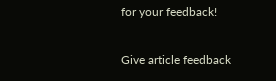for your feedback!

Give article feedback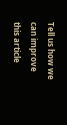Tell us how we can improve this article